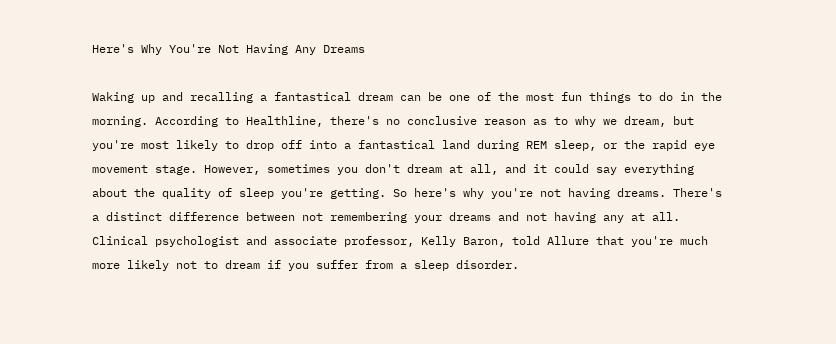Here's Why You're Not Having Any Dreams

Waking up and recalling a fantastical dream can be one of the most fun things to do in the morning. According to Healthline, there's no conclusive reason as to why we dream, but you're most likely to drop off into a fantastical land during REM sleep, or the rapid eye movement stage. However, sometimes you don't dream at all, and it could say everything about the quality of sleep you're getting. So here's why you're not having dreams. There's a distinct difference between not remembering your dreams and not having any at all. Clinical psychologist and associate professor, Kelly Baron, told Allure that you're much more likely not to dream if you suffer from a sleep disorder.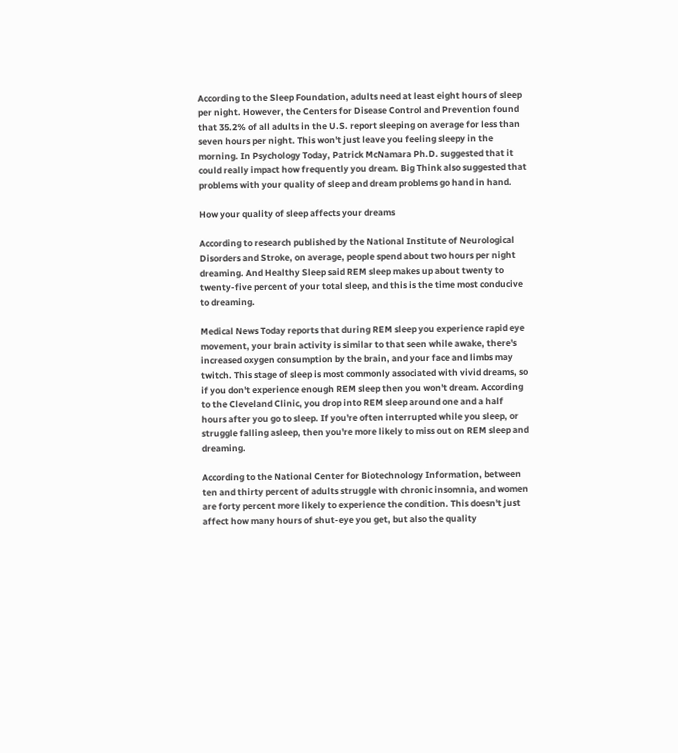According to the Sleep Foundation, adults need at least eight hours of sleep per night. However, the Centers for Disease Control and Prevention found that 35.2% of all adults in the U.S. report sleeping on average for less than seven hours per night. This won't just leave you feeling sleepy in the morning. In Psychology Today, Patrick McNamara Ph.D. suggested that it could really impact how frequently you dream. Big Think also suggested that problems with your quality of sleep and dream problems go hand in hand.

How your quality of sleep affects your dreams

According to research published by the National Institute of Neurological Disorders and Stroke, on average, people spend about two hours per night dreaming. And Healthy Sleep said REM sleep makes up about twenty to twenty-five percent of your total sleep, and this is the time most conducive to dreaming.

Medical News Today reports that during REM sleep you experience rapid eye movement, your brain activity is similar to that seen while awake, there's increased oxygen consumption by the brain, and your face and limbs may twitch. This stage of sleep is most commonly associated with vivid dreams, so if you don't experience enough REM sleep then you won't dream. According to the Cleveland Clinic, you drop into REM sleep around one and a half hours after you go to sleep. If you're often interrupted while you sleep, or struggle falling asleep, then you're more likely to miss out on REM sleep and dreaming.

According to the National Center for Biotechnology Information, between ten and thirty percent of adults struggle with chronic insomnia, and women are forty percent more likely to experience the condition. This doesn't just affect how many hours of shut-eye you get, but also the quality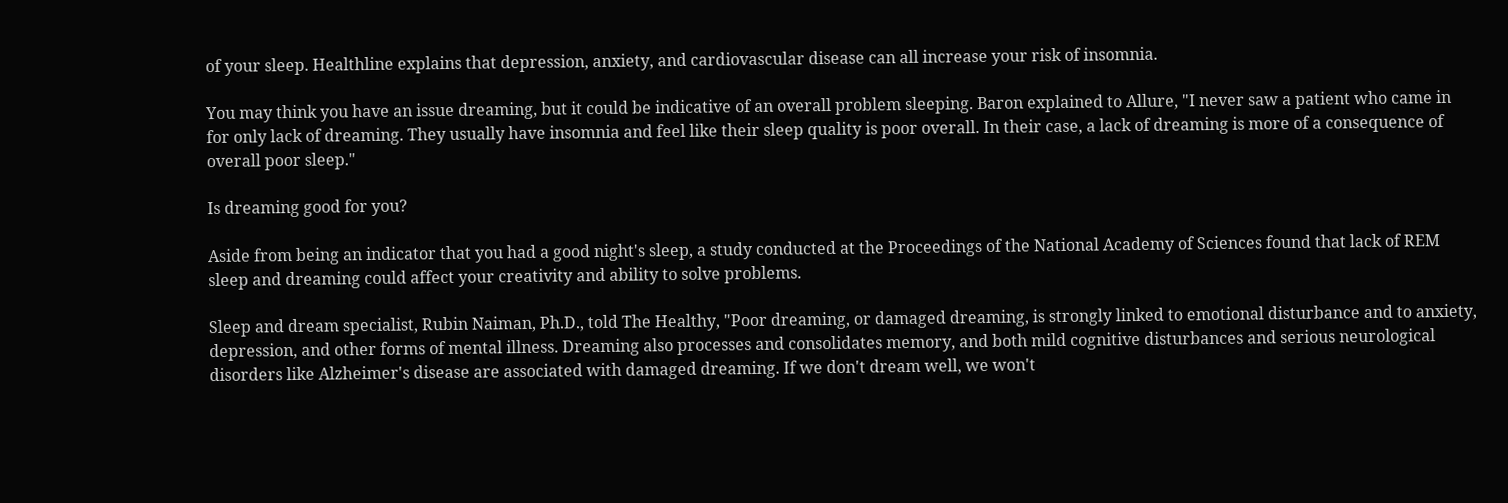of your sleep. Healthline explains that depression, anxiety, and cardiovascular disease can all increase your risk of insomnia.

You may think you have an issue dreaming, but it could be indicative of an overall problem sleeping. Baron explained to Allure, "I never saw a patient who came in for only lack of dreaming. They usually have insomnia and feel like their sleep quality is poor overall. In their case, a lack of dreaming is more of a consequence of overall poor sleep."

Is dreaming good for you?

Aside from being an indicator that you had a good night's sleep, a study conducted at the Proceedings of the National Academy of Sciences found that lack of REM sleep and dreaming could affect your creativity and ability to solve problems.

Sleep and dream specialist, Rubin Naiman, Ph.D., told The Healthy, "Poor dreaming, or damaged dreaming, is strongly linked to emotional disturbance and to anxiety, depression, and other forms of mental illness. Dreaming also processes and consolidates memory, and both mild cognitive disturbances and serious neurological disorders like Alzheimer's disease are associated with damaged dreaming. If we don't dream well, we won't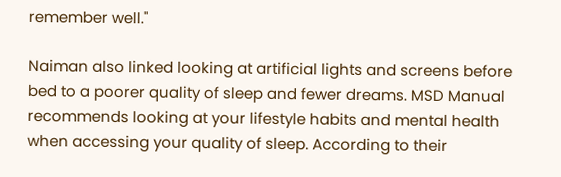remember well."

Naiman also linked looking at artificial lights and screens before bed to a poorer quality of sleep and fewer dreams. MSD Manual recommends looking at your lifestyle habits and mental health when accessing your quality of sleep. According to their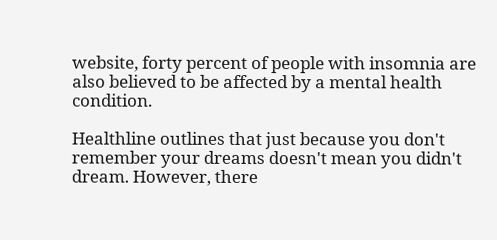website, forty percent of people with insomnia are also believed to be affected by a mental health condition.

Healthline outlines that just because you don't remember your dreams doesn't mean you didn't dream. However, there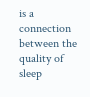is a connection between the quality of sleep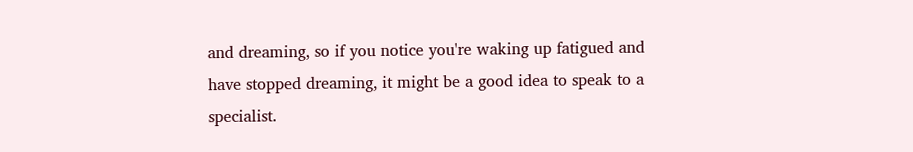and dreaming, so if you notice you're waking up fatigued and have stopped dreaming, it might be a good idea to speak to a specialist.